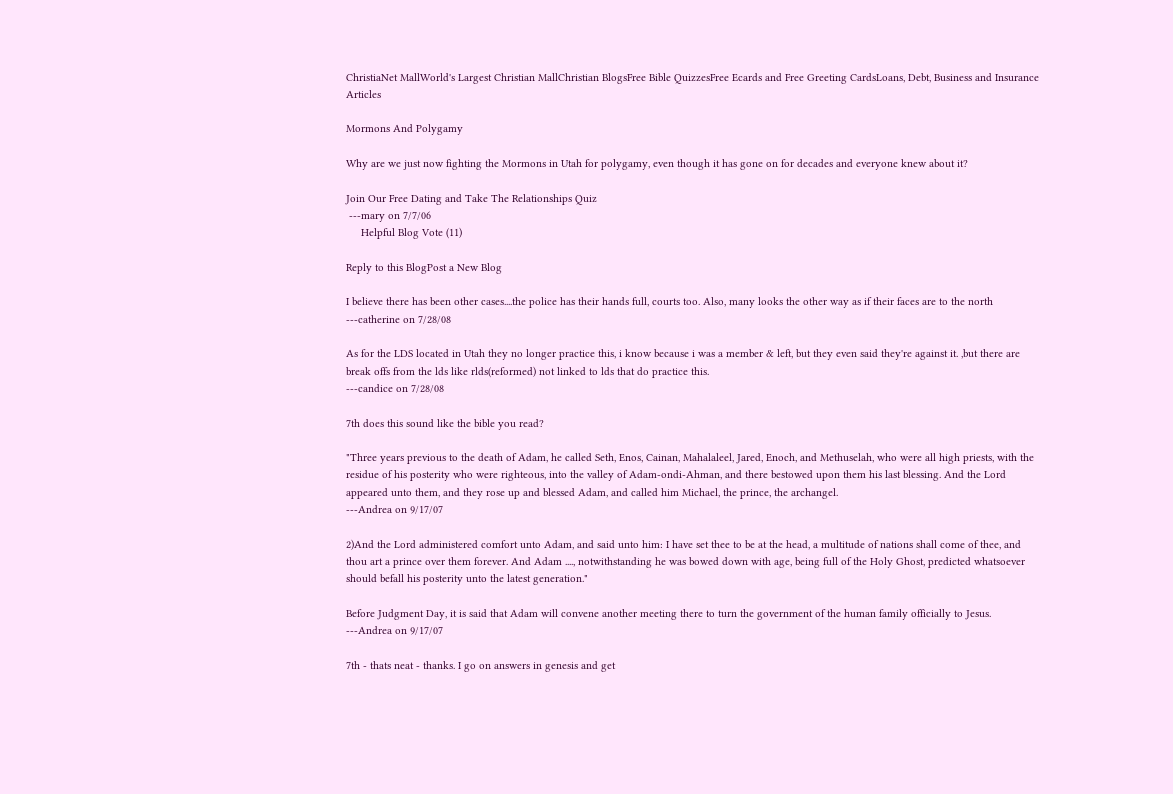ChristiaNet MallWorld's Largest Christian MallChristian BlogsFree Bible QuizzesFree Ecards and Free Greeting CardsLoans, Debt, Business and Insurance Articles

Mormons And Polygamy

Why are we just now fighting the Mormons in Utah for polygamy, even though it has gone on for decades and everyone knew about it?

Join Our Free Dating and Take The Relationships Quiz
 ---mary on 7/7/06
     Helpful Blog Vote (11)

Reply to this BlogPost a New Blog

I believe there has been other cases....the police has their hands full, courts too. Also, many looks the other way as if their faces are to the north
---catherine on 7/28/08

As for the LDS located in Utah they no longer practice this, i know because i was a member & left, but they even said they're against it. ,but there are break offs from the lds like rlds(reformed) not linked to lds that do practice this.
---candice on 7/28/08

7th does this sound like the bible you read?

"Three years previous to the death of Adam, he called Seth, Enos, Cainan, Mahalaleel, Jared, Enoch, and Methuselah, who were all high priests, with the residue of his posterity who were righteous, into the valley of Adam-ondi-Ahman, and there bestowed upon them his last blessing. And the Lord appeared unto them, and they rose up and blessed Adam, and called him Michael, the prince, the archangel.
---Andrea on 9/17/07

2)And the Lord administered comfort unto Adam, and said unto him: I have set thee to be at the head, a multitude of nations shall come of thee, and thou art a prince over them forever. And Adam ...., notwithstanding he was bowed down with age, being full of the Holy Ghost, predicted whatsoever should befall his posterity unto the latest generation."

Before Judgment Day, it is said that Adam will convene another meeting there to turn the government of the human family officially to Jesus.
---Andrea on 9/17/07

7th - thats neat - thanks. I go on answers in genesis and get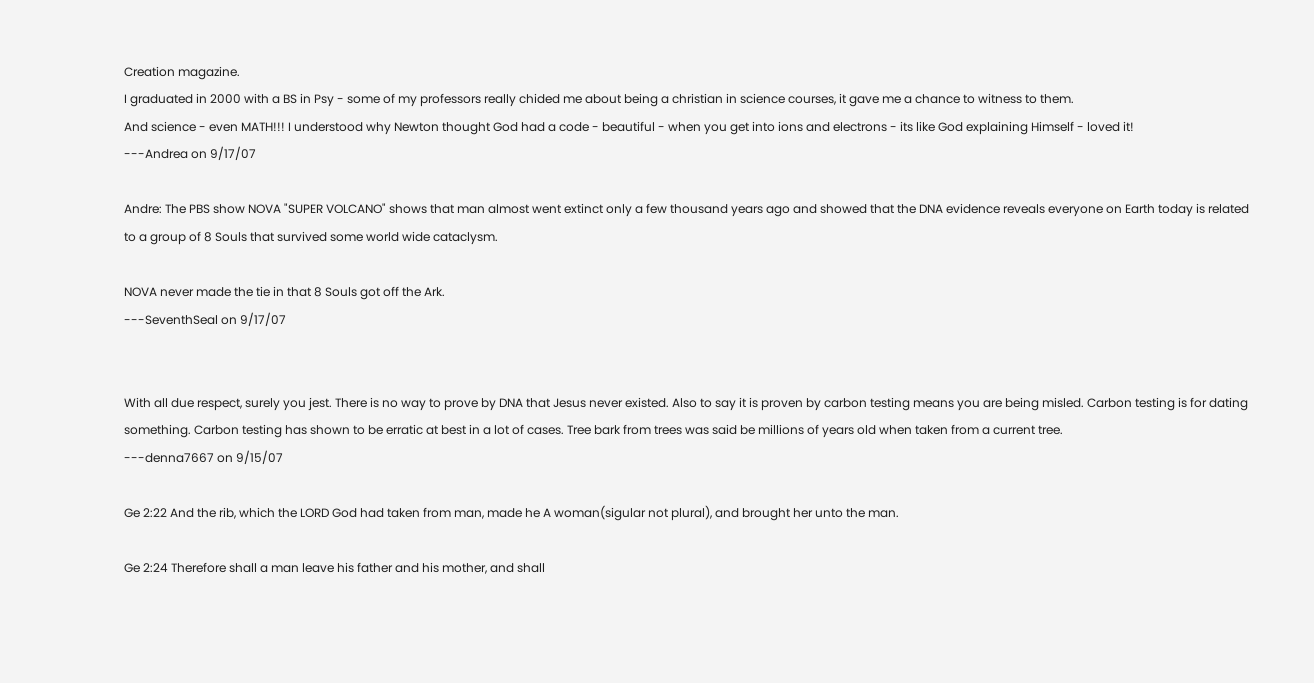Creation magazine.
I graduated in 2000 with a BS in Psy - some of my professors really chided me about being a christian in science courses, it gave me a chance to witness to them.
And science - even MATH!!! I understood why Newton thought God had a code - beautiful - when you get into ions and electrons - its like God explaining Himself - loved it!
---Andrea on 9/17/07

Andre: The PBS show NOVA "SUPER VOLCANO" shows that man almost went extinct only a few thousand years ago and showed that the DNA evidence reveals everyone on Earth today is related to a group of 8 Souls that survived some world wide cataclysm.

NOVA never made the tie in that 8 Souls got off the Ark.
---SeventhSeal on 9/17/07


With all due respect, surely you jest. There is no way to prove by DNA that Jesus never existed. Also to say it is proven by carbon testing means you are being misled. Carbon testing is for dating something. Carbon testing has shown to be erratic at best in a lot of cases. Tree bark from trees was said be millions of years old when taken from a current tree.
---denna7667 on 9/15/07

Ge 2:22 And the rib, which the LORD God had taken from man, made he A woman(sigular not plural), and brought her unto the man.

Ge 2:24 Therefore shall a man leave his father and his mother, and shall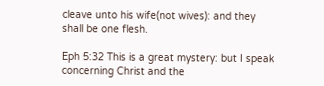cleave unto his wife(not wives): and they shall be one flesh.

Eph 5:32 This is a great mystery: but I speak concerning Christ and the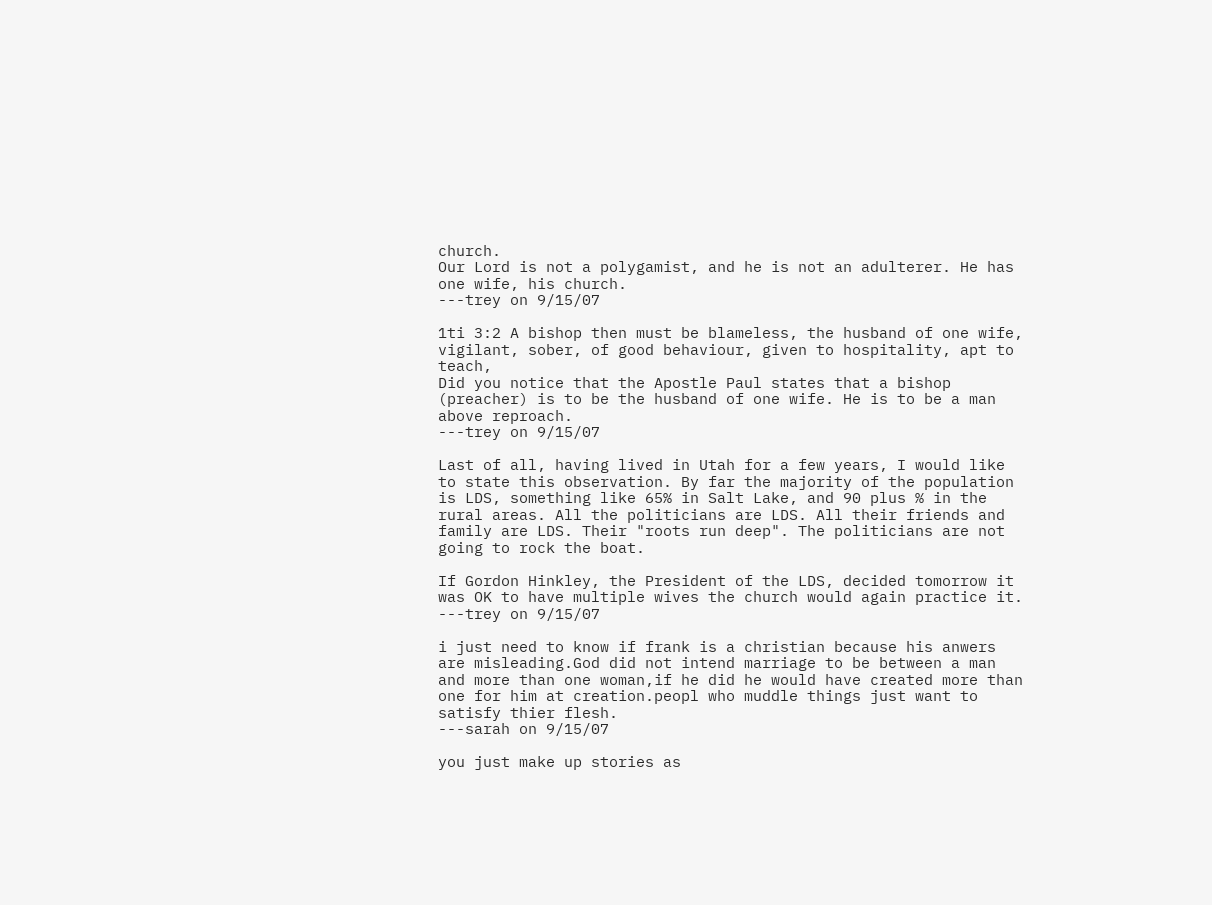church.
Our Lord is not a polygamist, and he is not an adulterer. He has one wife, his church.
---trey on 9/15/07

1ti 3:2 A bishop then must be blameless, the husband of one wife, vigilant, sober, of good behaviour, given to hospitality, apt to teach,
Did you notice that the Apostle Paul states that a bishop (preacher) is to be the husband of one wife. He is to be a man above reproach.
---trey on 9/15/07

Last of all, having lived in Utah for a few years, I would like to state this observation. By far the majority of the population is LDS, something like 65% in Salt Lake, and 90 plus % in the rural areas. All the politicians are LDS. All their friends and family are LDS. Their "roots run deep". The politicians are not going to rock the boat.

If Gordon Hinkley, the President of the LDS, decided tomorrow it was OK to have multiple wives the church would again practice it.
---trey on 9/15/07

i just need to know if frank is a christian because his anwers are misleading.God did not intend marriage to be between a man and more than one woman,if he did he would have created more than one for him at creation.peopl who muddle things just want to satisfy thier flesh.
---sarah on 9/15/07

you just make up stories as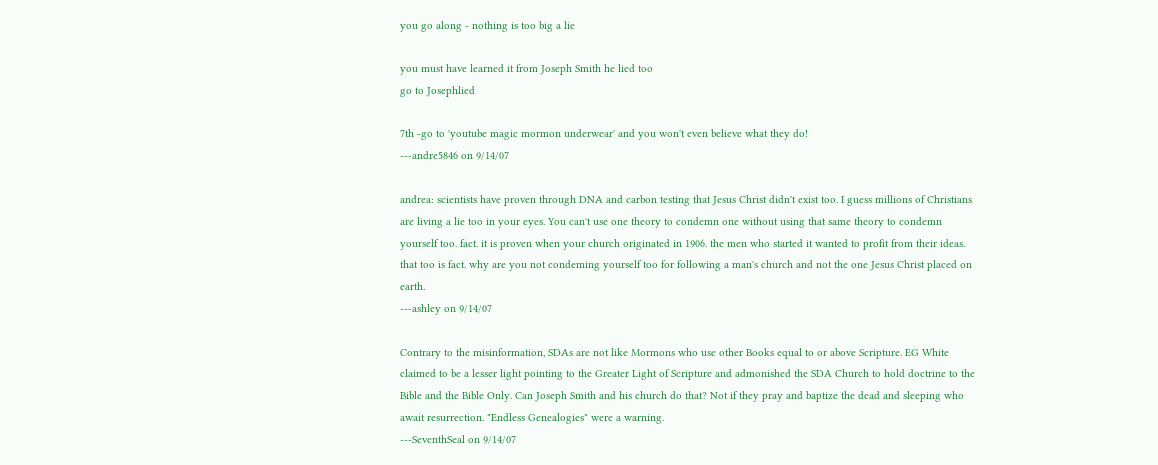you go along - nothing is too big a lie

you must have learned it from Joseph Smith he lied too
go to Josephlied

7th -go to 'youtube magic mormon underwear' and you won't even believe what they do!
---andre5846 on 9/14/07

andrea: scientists have proven through DNA and carbon testing that Jesus Christ didn't exist too. I guess millions of Christians are living a lie too in your eyes. You can't use one theory to condemn one without using that same theory to condemn yourself too. fact. it is proven when your church originated in 1906. the men who started it wanted to profit from their ideas. that too is fact. why are you not condeming yourself too for following a man's church and not the one Jesus Christ placed on earth.
---ashley on 9/14/07

Contrary to the misinformation, SDAs are not like Mormons who use other Books equal to or above Scripture. EG White claimed to be a lesser light pointing to the Greater Light of Scripture and admonished the SDA Church to hold doctrine to the Bible and the Bible Only. Can Joseph Smith and his church do that? Not if they pray and baptize the dead and sleeping who await resurrection. "Endless Genealogies" were a warning.
---SeventhSeal on 9/14/07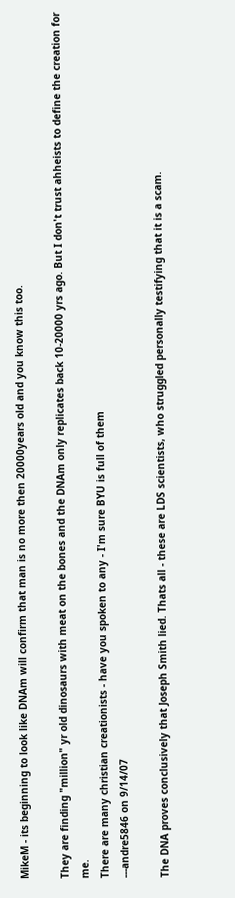MikeM - its beginning to look like DNAm will confirm that man is no more then 20000years old and you know this too.

They are finding "million" yr old dinosaurs with meat on the bones and the DNAm only replicates back 10-20000 yrs ago. But I don't trust ahheists to define the creation for me.
There are many christian creationists - have you spoken to any - I'm sure BYU is full of them
---andre5846 on 9/14/07

The DNA proves conclusively that Joseph Smith lied. Thats all - these are LDS scientists, who struggled personally testifying that it is a scam.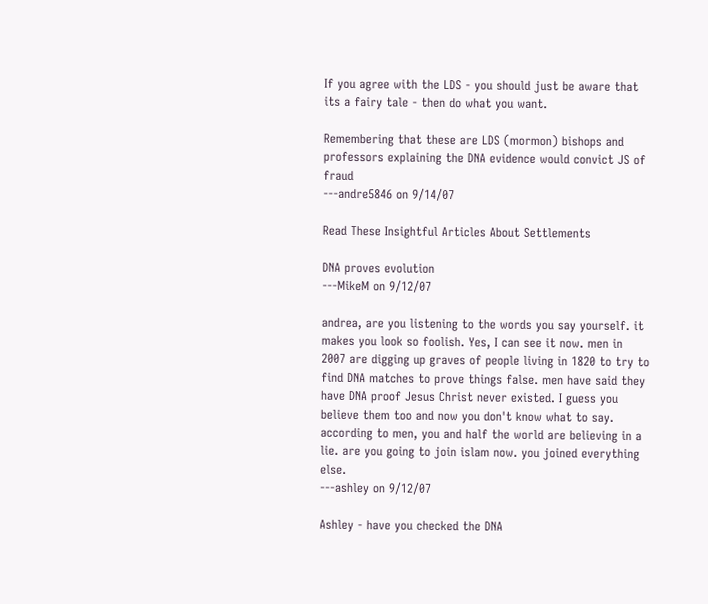If you agree with the LDS - you should just be aware that its a fairy tale - then do what you want.

Remembering that these are LDS (mormon) bishops and professors explaining the DNA evidence would convict JS of fraud
---andre5846 on 9/14/07

Read These Insightful Articles About Settlements

DNA proves evolution
---MikeM on 9/12/07

andrea, are you listening to the words you say yourself. it makes you look so foolish. Yes, I can see it now. men in 2007 are digging up graves of people living in 1820 to try to find DNA matches to prove things false. men have said they have DNA proof Jesus Christ never existed. I guess you believe them too and now you don't know what to say. according to men, you and half the world are believing in a lie. are you going to join islam now. you joined everything else.
---ashley on 9/12/07

Ashley - have you checked the DNA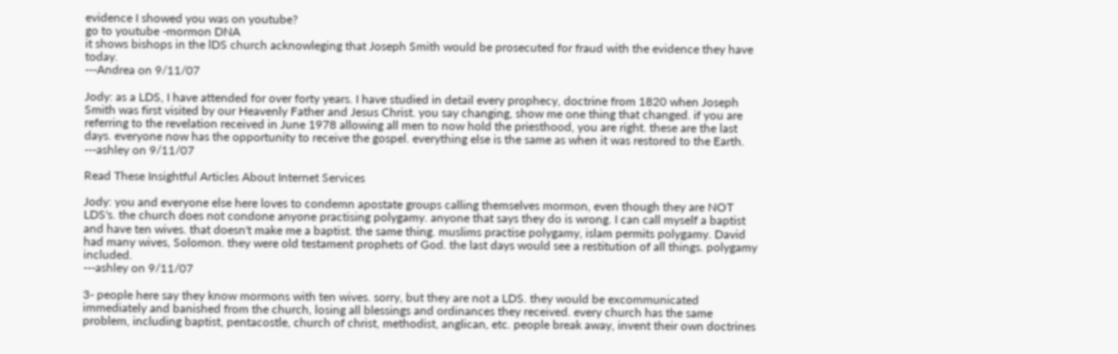evidence I showed you was on youtube?
go to youtube -mormon DNA
it shows bishops in the lDS church acknowleging that Joseph Smith would be prosecuted for fraud with the evidence they have today.
---Andrea on 9/11/07

Jody: as a LDS, I have attended for over forty years. I have studied in detail every prophecy, doctrine from 1820 when Joseph Smith was first visited by our Heavenly Father and Jesus Christ. you say changing, show me one thing that changed. if you are referring to the revelation received in June 1978 allowing all men to now hold the priesthood, you are right. these are the last days. everyone now has the opportunity to receive the gospel. everything else is the same as when it was restored to the Earth.
---ashley on 9/11/07

Read These Insightful Articles About Internet Services

Jody: you and everyone else here loves to condemn apostate groups calling themselves mormon, even though they are NOT LDS's. the church does not condone anyone practising polygamy. anyone that says they do is wrong. I can call myself a baptist and have ten wives. that doesn't make me a baptist. the same thing. muslims practise polygamy, islam permits polygamy. David had many wives, Solomon. they were old testament prophets of God. the last days would see a restitution of all things. polygamy included.
---ashley on 9/11/07

3- people here say they know mormons with ten wives. sorry, but they are not a LDS. they would be excommunicated immediately and banished from the church, losing all blessings and ordinances they received. every church has the same problem, including baptist, pentacostle, church of christ, methodist, anglican, etc. people break away, invent their own doctrines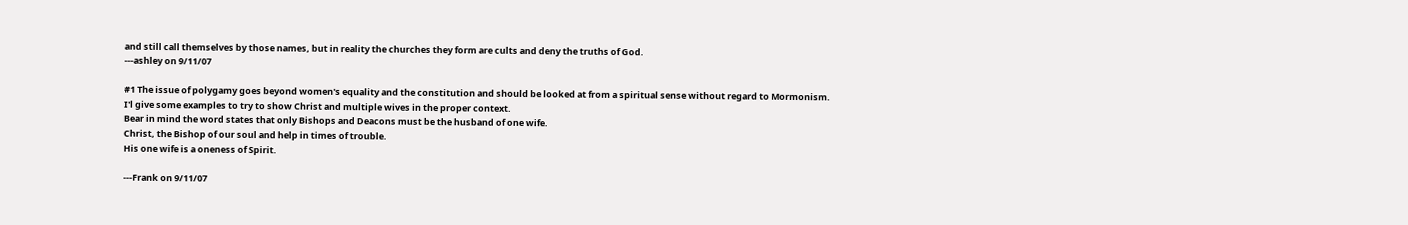and still call themselves by those names, but in reality the churches they form are cults and deny the truths of God.
---ashley on 9/11/07

#1 The issue of polygamy goes beyond women's equality and the constitution and should be looked at from a spiritual sense without regard to Mormonism.
I'l give some examples to try to show Christ and multiple wives in the proper context.
Bear in mind the word states that only Bishops and Deacons must be the husband of one wife.
Christ, the Bishop of our soul and help in times of trouble.
His one wife is a oneness of Spirit.

---Frank on 9/11/07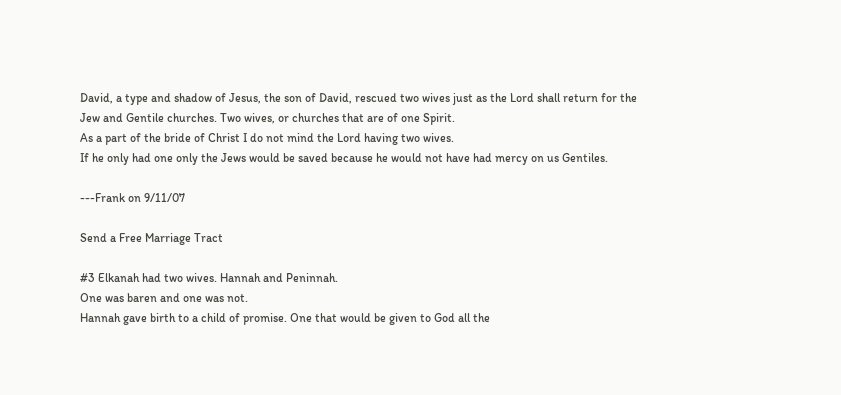David, a type and shadow of Jesus, the son of David, rescued two wives just as the Lord shall return for the Jew and Gentile churches. Two wives, or churches that are of one Spirit.
As a part of the bride of Christ I do not mind the Lord having two wives.
If he only had one only the Jews would be saved because he would not have had mercy on us Gentiles.

---Frank on 9/11/07

Send a Free Marriage Tract

#3 Elkanah had two wives. Hannah and Peninnah.
One was baren and one was not.
Hannah gave birth to a child of promise. One that would be given to God all the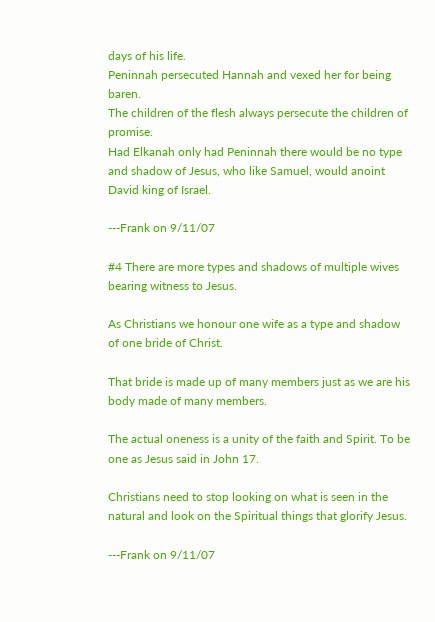days of his life.
Peninnah persecuted Hannah and vexed her for being baren.
The children of the flesh always persecute the children of promise.
Had Elkanah only had Peninnah there would be no type and shadow of Jesus, who like Samuel, would anoint David king of Israel.

---Frank on 9/11/07

#4 There are more types and shadows of multiple wives bearing witness to Jesus.

As Christians we honour one wife as a type and shadow of one bride of Christ.

That bride is made up of many members just as we are his body made of many members.

The actual oneness is a unity of the faith and Spirit. To be one as Jesus said in John 17.

Christians need to stop looking on what is seen in the natural and look on the Spiritual things that glorify Jesus.

---Frank on 9/11/07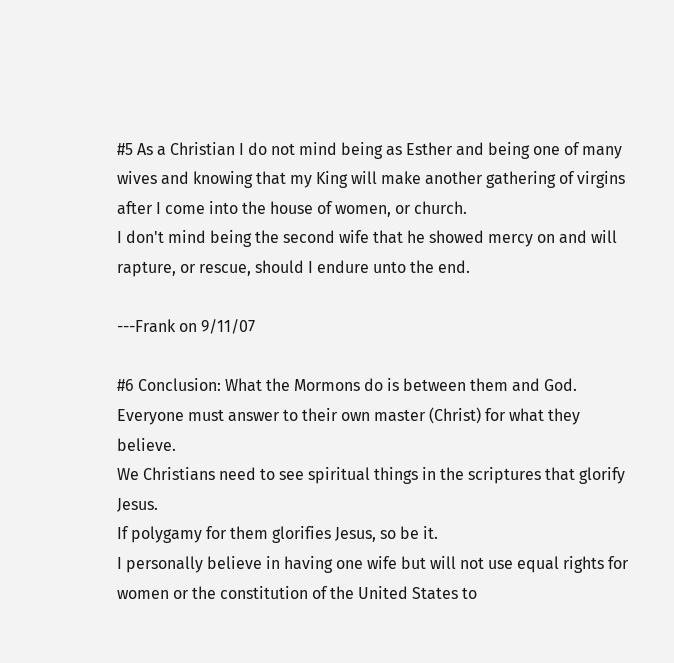#5 As a Christian I do not mind being as Esther and being one of many wives and knowing that my King will make another gathering of virgins after I come into the house of women, or church.
I don't mind being the second wife that he showed mercy on and will rapture, or rescue, should I endure unto the end.

---Frank on 9/11/07

#6 Conclusion: What the Mormons do is between them and God.
Everyone must answer to their own master (Christ) for what they believe.
We Christians need to see spiritual things in the scriptures that glorify Jesus.
If polygamy for them glorifies Jesus, so be it.
I personally believe in having one wife but will not use equal rights for women or the constitution of the United States to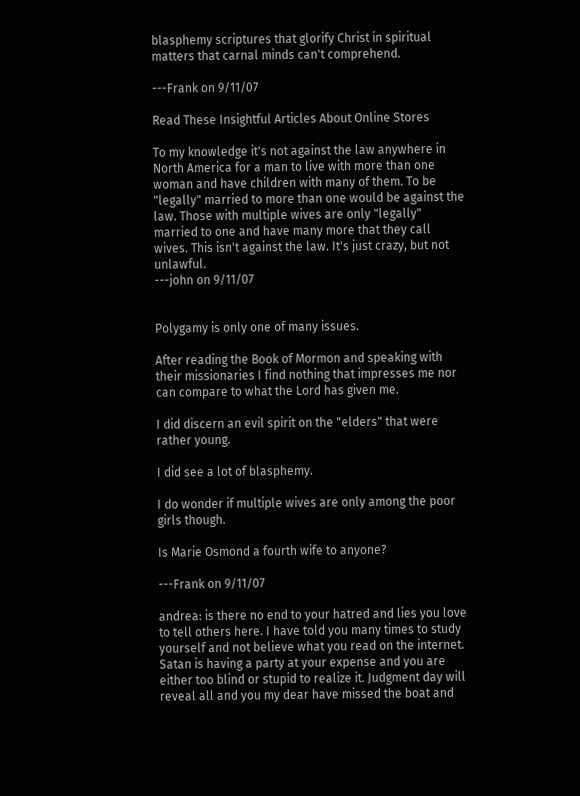blasphemy scriptures that glorify Christ in spiritual matters that carnal minds can't comprehend.

---Frank on 9/11/07

Read These Insightful Articles About Online Stores

To my knowledge it's not against the law anywhere in North America for a man to live with more than one woman and have children with many of them. To be "legally" married to more than one would be against the law. Those with multiple wives are only "legally" married to one and have many more that they call wives. This isn't against the law. It's just crazy, but not unlawful.
---john on 9/11/07


Polygamy is only one of many issues.

After reading the Book of Mormon and speaking with their missionaries I find nothing that impresses me nor can compare to what the Lord has given me.

I did discern an evil spirit on the "elders" that were rather young.

I did see a lot of blasphemy.

I do wonder if multiple wives are only among the poor girls though.

Is Marie Osmond a fourth wife to anyone?

---Frank on 9/11/07

andrea: is there no end to your hatred and lies you love to tell others here. I have told you many times to study yourself and not believe what you read on the internet. Satan is having a party at your expense and you are either too blind or stupid to realize it. Judgment day will reveal all and you my dear have missed the boat and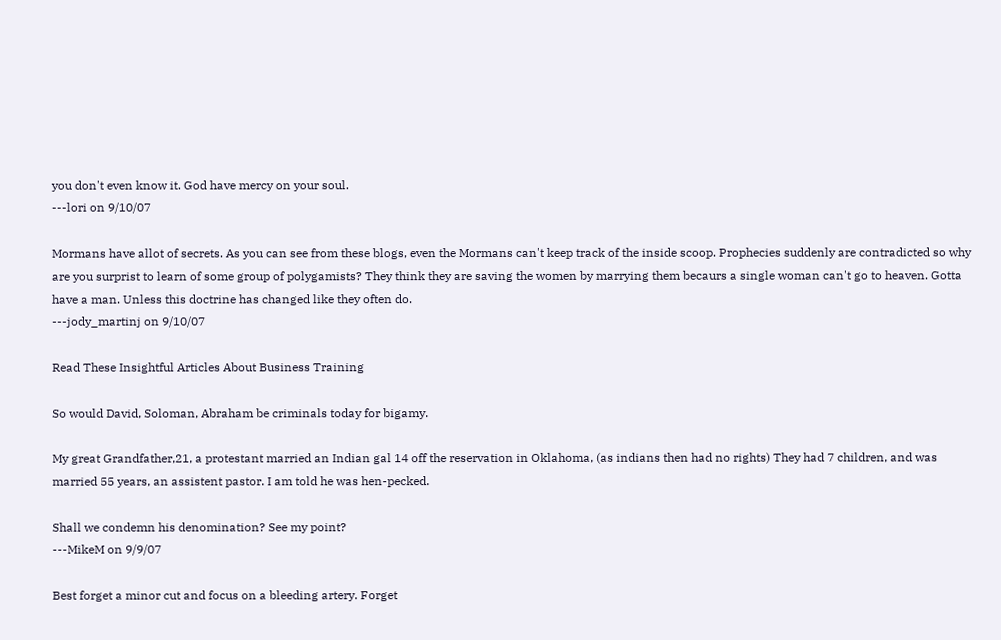you don't even know it. God have mercy on your soul.
---lori on 9/10/07

Mormans have allot of secrets. As you can see from these blogs, even the Mormans can't keep track of the inside scoop. Prophecies suddenly are contradicted so why are you surprist to learn of some group of polygamists? They think they are saving the women by marrying them becaurs a single woman can't go to heaven. Gotta have a man. Unless this doctrine has changed like they often do.
---jody_martinj on 9/10/07

Read These Insightful Articles About Business Training

So would David, Soloman, Abraham be criminals today for bigamy.

My great Grandfather,21, a protestant married an Indian gal 14 off the reservation in Oklahoma, (as indians then had no rights) They had 7 children, and was married 55 years, an assistent pastor. I am told he was hen-pecked.

Shall we condemn his denomination? See my point?
---MikeM on 9/9/07

Best forget a minor cut and focus on a bleeding artery. Forget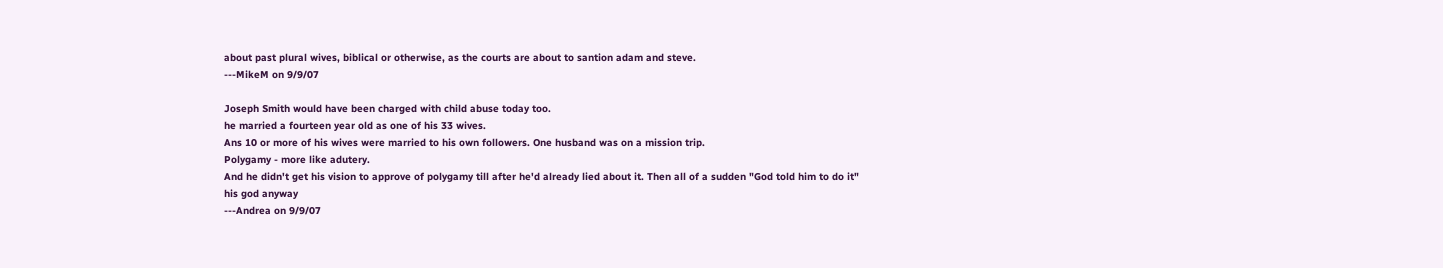about past plural wives, biblical or otherwise, as the courts are about to santion adam and steve.
---MikeM on 9/9/07

Joseph Smith would have been charged with child abuse today too.
he married a fourteen year old as one of his 33 wives.
Ans 10 or more of his wives were married to his own followers. One husband was on a mission trip.
Polygamy - more like adutery.
And he didn't get his vision to approve of polygamy till after he'd already lied about it. Then all of a sudden "God told him to do it"
his god anyway
---Andrea on 9/9/07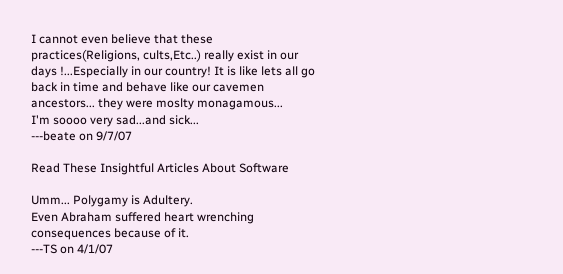I cannot even believe that these practices(Religions, cults,Etc..) really exist in our days !...Especially in our country! It is like lets all go back in time and behave like our cavemen ancestors... they were moslty monagamous...
I'm soooo very sad...and sick...
---beate on 9/7/07

Read These Insightful Articles About Software

Umm... Polygamy is Adultery.
Even Abraham suffered heart wrenching consequences because of it.
---TS on 4/1/07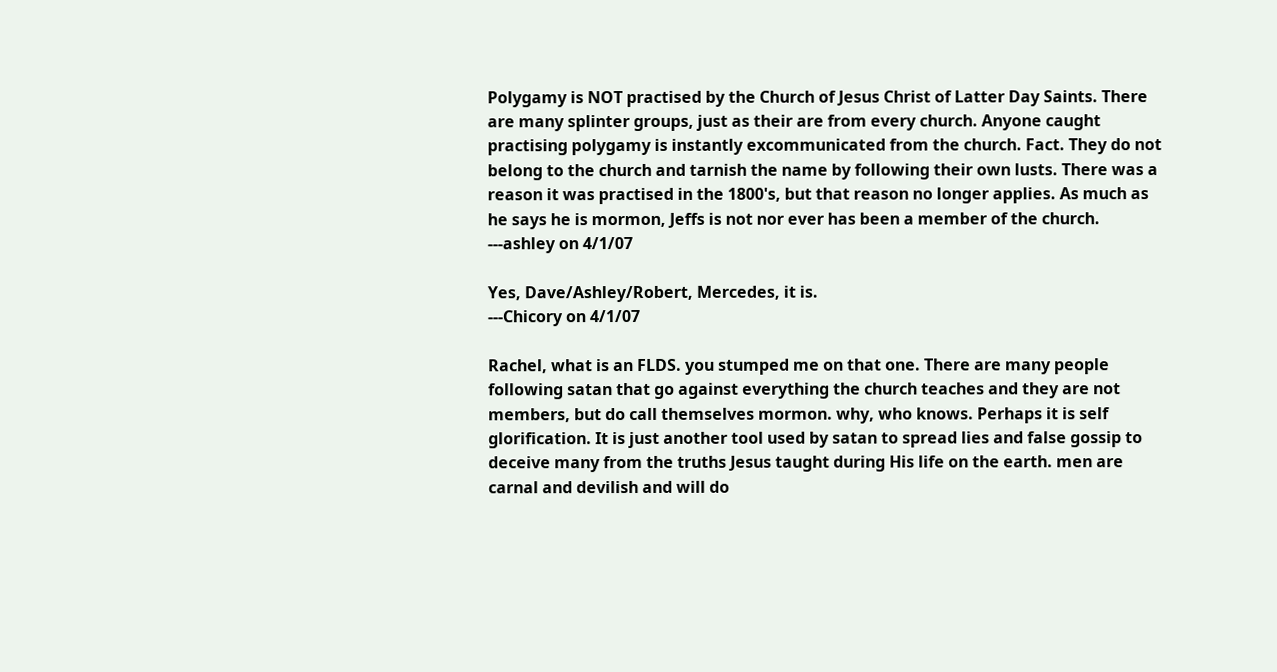Polygamy is NOT practised by the Church of Jesus Christ of Latter Day Saints. There are many splinter groups, just as their are from every church. Anyone caught practising polygamy is instantly excommunicated from the church. Fact. They do not belong to the church and tarnish the name by following their own lusts. There was a reason it was practised in the 1800's, but that reason no longer applies. As much as he says he is mormon, Jeffs is not nor ever has been a member of the church.
---ashley on 4/1/07

Yes, Dave/Ashley/Robert, Mercedes, it is.
---Chicory on 4/1/07

Rachel, what is an FLDS. you stumped me on that one. There are many people following satan that go against everything the church teaches and they are not members, but do call themselves mormon. why, who knows. Perhaps it is self glorification. It is just another tool used by satan to spread lies and false gossip to deceive many from the truths Jesus taught during His life on the earth. men are carnal and devilish and will do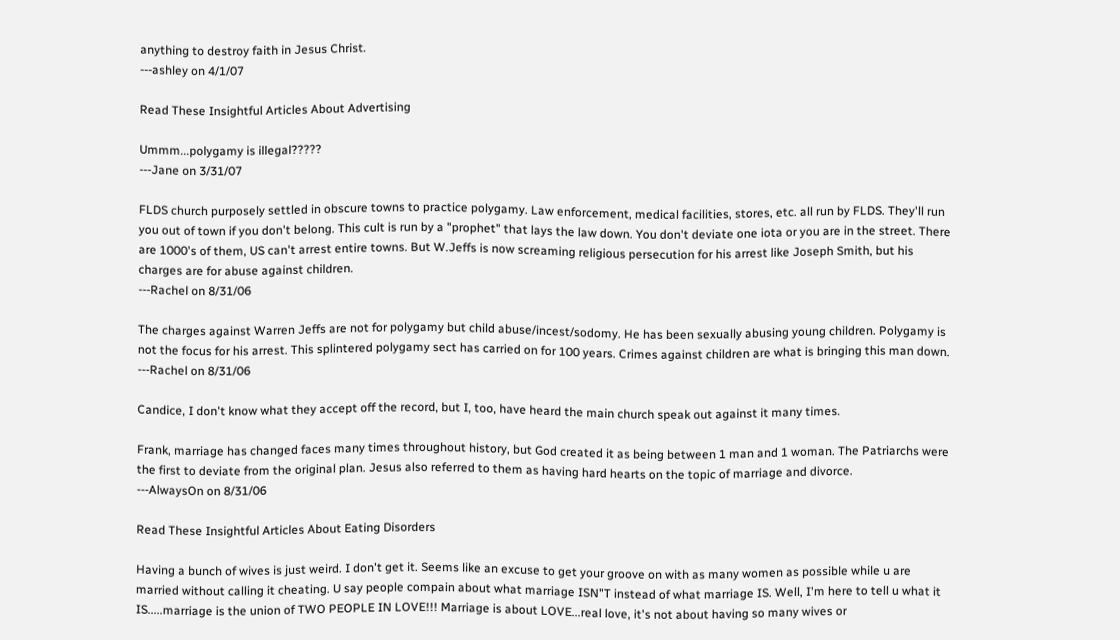anything to destroy faith in Jesus Christ.
---ashley on 4/1/07

Read These Insightful Articles About Advertising

Ummm...polygamy is illegal?????
---Jane on 3/31/07

FLDS church purposely settled in obscure towns to practice polygamy. Law enforcement, medical facilities, stores, etc. all run by FLDS. They'll run you out of town if you don't belong. This cult is run by a "prophet" that lays the law down. You don't deviate one iota or you are in the street. There are 1000's of them, US can't arrest entire towns. But W.Jeffs is now screaming religious persecution for his arrest like Joseph Smith, but his charges are for abuse against children.
---Rachel on 8/31/06

The charges against Warren Jeffs are not for polygamy but child abuse/incest/sodomy. He has been sexually abusing young children. Polygamy is not the focus for his arrest. This splintered polygamy sect has carried on for 100 years. Crimes against children are what is bringing this man down.
---Rachel on 8/31/06

Candice, I don't know what they accept off the record, but I, too, have heard the main church speak out against it many times.

Frank, marriage has changed faces many times throughout history, but God created it as being between 1 man and 1 woman. The Patriarchs were the first to deviate from the original plan. Jesus also referred to them as having hard hearts on the topic of marriage and divorce.
---AlwaysOn on 8/31/06

Read These Insightful Articles About Eating Disorders

Having a bunch of wives is just weird. I don't get it. Seems like an excuse to get your groove on with as many women as possible while u are married without calling it cheating. U say people compain about what marriage ISN"T instead of what marriage IS. Well, I'm here to tell u what it IS.....marriage is the union of TWO PEOPLE IN LOVE!!! Marriage is about LOVE...real love, it's not about having so many wives or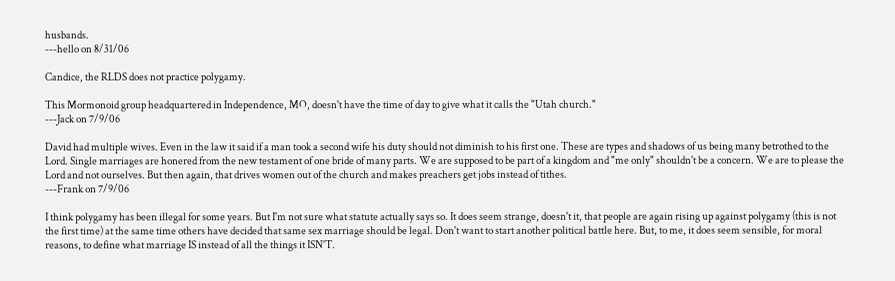husbands.
---hello on 8/31/06

Candice, the RLDS does not practice polygamy.

This Mormonoid group headquartered in Independence, MO, doesn't have the time of day to give what it calls the "Utah church."
---Jack on 7/9/06

David had multiple wives. Even in the law it said if a man took a second wife his duty should not diminish to his first one. These are types and shadows of us being many betrothed to the Lord. Single marriages are honered from the new testament of one bride of many parts. We are supposed to be part of a kingdom and "me only" shouldn't be a concern. We are to please the Lord and not ourselves. But then again, that drives women out of the church and makes preachers get jobs instead of tithes.
---Frank on 7/9/06

I think polygamy has been illegal for some years. But I'm not sure what statute actually says so. It does seem strange, doesn't it, that people are again rising up against polygamy (this is not the first time) at the same time others have decided that same sex marriage should be legal. Don't want to start another political battle here. But, to me, it does seem sensible, for moral reasons, to define what marriage IS instead of all the things it ISN'T.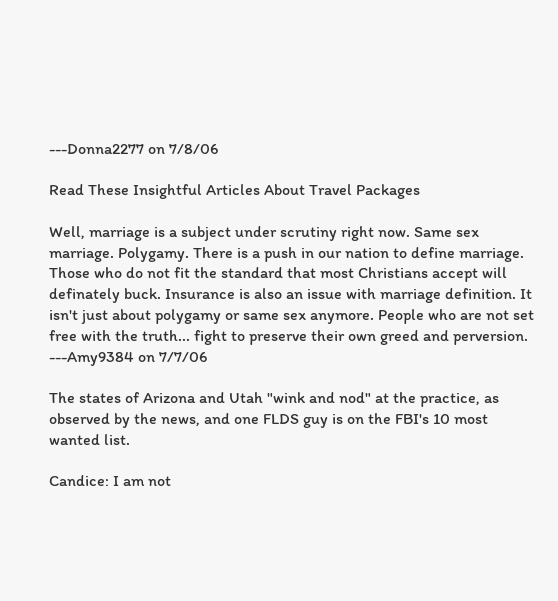---Donna2277 on 7/8/06

Read These Insightful Articles About Travel Packages

Well, marriage is a subject under scrutiny right now. Same sex marriage. Polygamy. There is a push in our nation to define marriage. Those who do not fit the standard that most Christians accept will definately buck. Insurance is also an issue with marriage definition. It isn't just about polygamy or same sex anymore. People who are not set free with the truth... fight to preserve their own greed and perversion.
---Amy9384 on 7/7/06

The states of Arizona and Utah "wink and nod" at the practice, as observed by the news, and one FLDS guy is on the FBI's 10 most wanted list.

Candice: I am not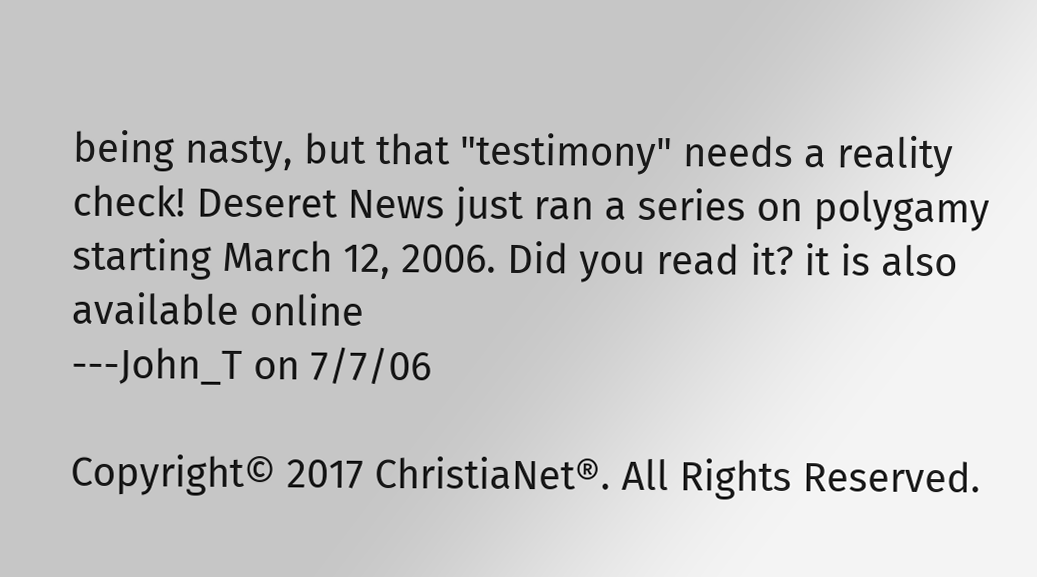being nasty, but that "testimony" needs a reality check! Deseret News just ran a series on polygamy starting March 12, 2006. Did you read it? it is also available online
---John_T on 7/7/06

Copyright© 2017 ChristiaNet®. All Rights Reserved.